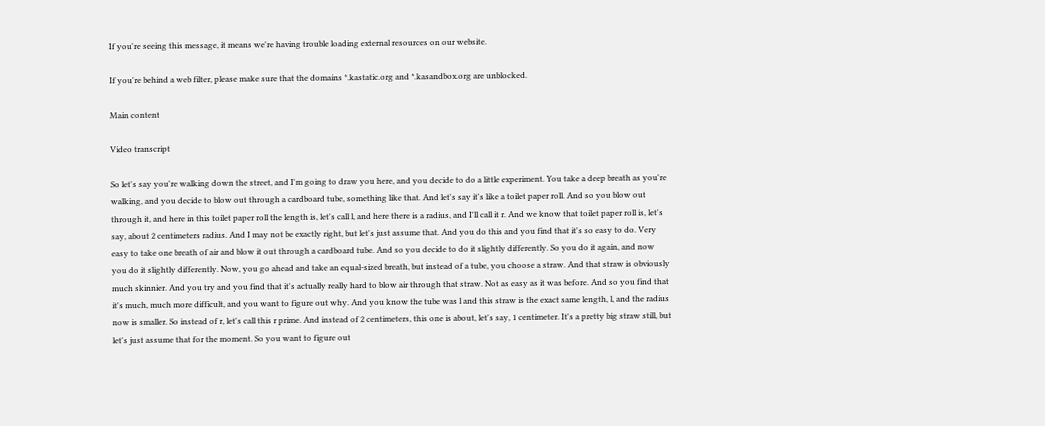If you're seeing this message, it means we're having trouble loading external resources on our website.

If you're behind a web filter, please make sure that the domains *.kastatic.org and *.kasandbox.org are unblocked.

Main content

Video transcript

So let's say you're walking down the street, and I'm going to draw you here, and you decide to do a little experiment. You take a deep breath as you're walking, and you decide to blow out through a cardboard tube, something like that. And let's say it's like a toilet paper roll. And so you blow out through it, and here in this toilet paper roll the length is, let's call l, and here there is a radius, and I'll call it r. And we know that toilet paper roll is, let's say, about 2 centimeters radius. And I may not be exactly right, but let's just assume that. And you do this and you find that it's so easy to do. Very easy to take one breath of air and blow it out through a cardboard tube. And so you decide to do it slightly differently. So you do it again, and now you do it slightly differently. Now, you go ahead and take an equal-sized breath, but instead of a tube, you choose a straw. And that straw is obviously much skinnier. And you try and you find that it's actually really hard to blow air through that straw. Not as easy as it was before. And so you find that it's much, much more difficult, and you want to figure out why. And you know the tube was l and this straw is the exact same length, l, and the radius now is smaller. So instead of r, let's call this r prime. And instead of 2 centimeters, this one is about, let's say, 1 centimeter. It's a pretty big straw still, but let's just assume that for the moment. So you want to figure out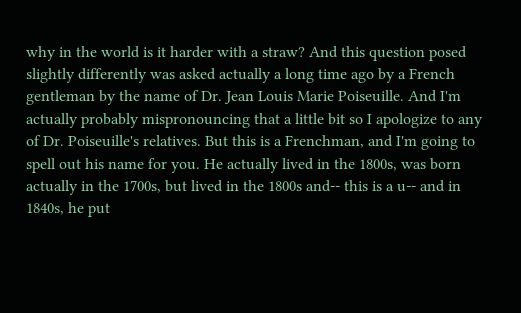why in the world is it harder with a straw? And this question posed slightly differently was asked actually a long time ago by a French gentleman by the name of Dr. Jean Louis Marie Poiseuille. And I'm actually probably mispronouncing that a little bit so I apologize to any of Dr. Poiseuille's relatives. But this is a Frenchman, and I'm going to spell out his name for you. He actually lived in the 1800s, was born actually in the 1700s, but lived in the 1800s and-- this is a u-- and in 1840s, he put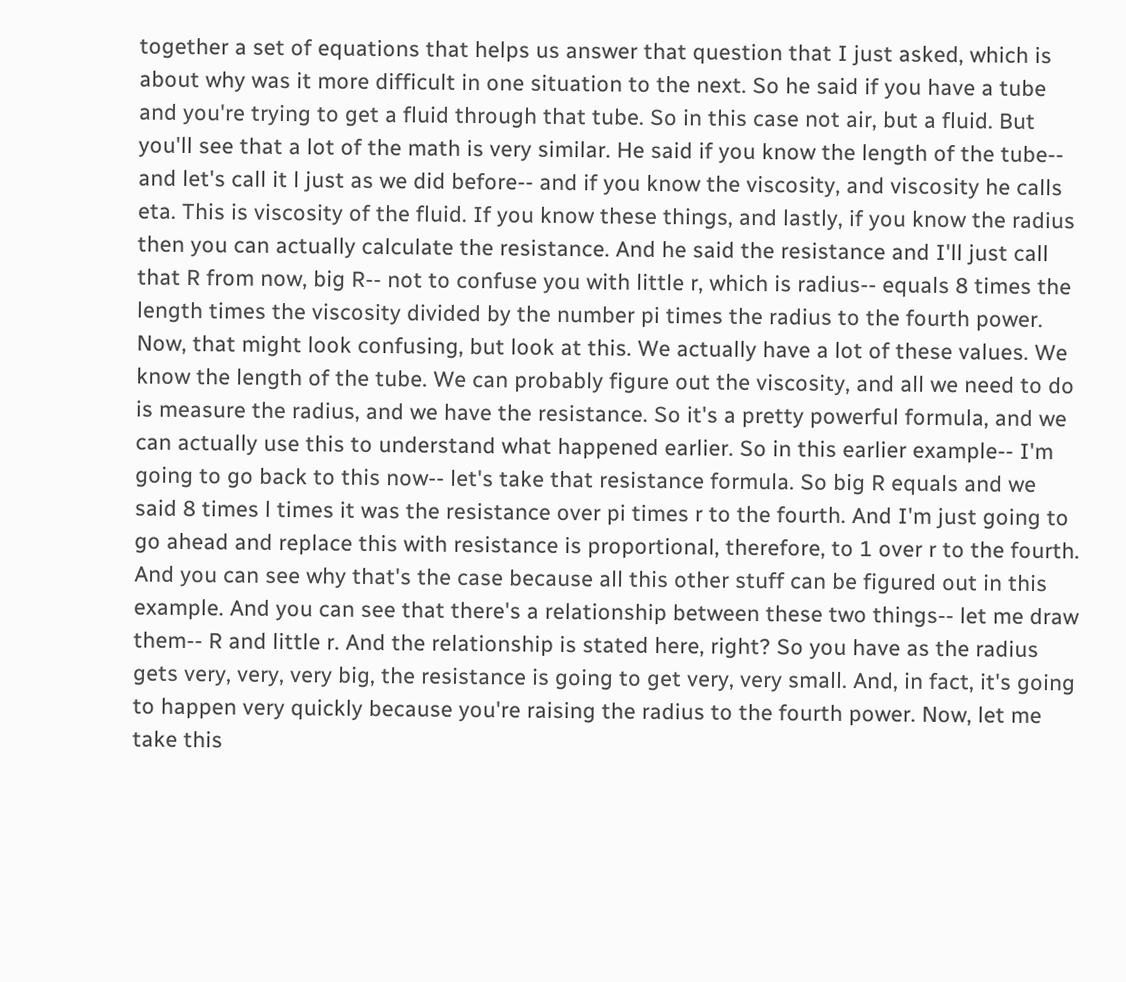together a set of equations that helps us answer that question that I just asked, which is about why was it more difficult in one situation to the next. So he said if you have a tube and you're trying to get a fluid through that tube. So in this case not air, but a fluid. But you'll see that a lot of the math is very similar. He said if you know the length of the tube-- and let's call it l just as we did before-- and if you know the viscosity, and viscosity he calls eta. This is viscosity of the fluid. If you know these things, and lastly, if you know the radius then you can actually calculate the resistance. And he said the resistance and I'll just call that R from now, big R-- not to confuse you with little r, which is radius-- equals 8 times the length times the viscosity divided by the number pi times the radius to the fourth power. Now, that might look confusing, but look at this. We actually have a lot of these values. We know the length of the tube. We can probably figure out the viscosity, and all we need to do is measure the radius, and we have the resistance. So it's a pretty powerful formula, and we can actually use this to understand what happened earlier. So in this earlier example-- I'm going to go back to this now-- let's take that resistance formula. So big R equals and we said 8 times l times it was the resistance over pi times r to the fourth. And I'm just going to go ahead and replace this with resistance is proportional, therefore, to 1 over r to the fourth. And you can see why that's the case because all this other stuff can be figured out in this example. And you can see that there's a relationship between these two things-- let me draw them-- R and little r. And the relationship is stated here, right? So you have as the radius gets very, very, very big, the resistance is going to get very, very small. And, in fact, it's going to happen very quickly because you're raising the radius to the fourth power. Now, let me take this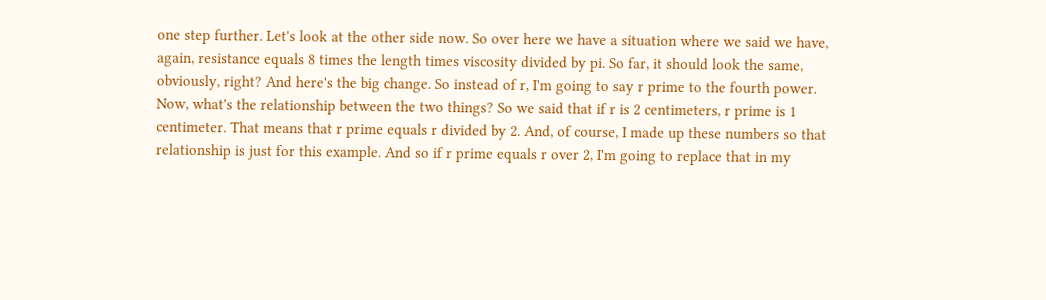one step further. Let's look at the other side now. So over here we have a situation where we said we have, again, resistance equals 8 times the length times viscosity divided by pi. So far, it should look the same, obviously, right? And here's the big change. So instead of r, I'm going to say r prime to the fourth power. Now, what's the relationship between the two things? So we said that if r is 2 centimeters, r prime is 1 centimeter. That means that r prime equals r divided by 2. And, of course, I made up these numbers so that relationship is just for this example. And so if r prime equals r over 2, I'm going to replace that in my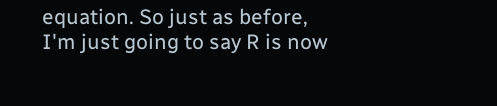equation. So just as before, I'm just going to say R is now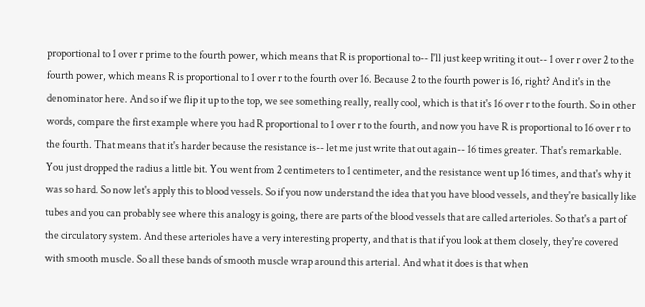proportional to 1 over r prime to the fourth power, which means that R is proportional to-- I'll just keep writing it out-- 1 over r over 2 to the fourth power, which means R is proportional to 1 over r to the fourth over 16. Because 2 to the fourth power is 16, right? And it's in the denominator here. And so if we flip it up to the top, we see something really, really cool, which is that it's 16 over r to the fourth. So in other words, compare the first example where you had R proportional to 1 over r to the fourth, and now you have R is proportional to 16 over r to the fourth. That means that it's harder because the resistance is-- let me just write that out again-- 16 times greater. That's remarkable. You just dropped the radius a little bit. You went from 2 centimeters to 1 centimeter, and the resistance went up 16 times, and that's why it was so hard. So now let's apply this to blood vessels. So if you now understand the idea that you have blood vessels, and they're basically like tubes and you can probably see where this analogy is going, there are parts of the blood vessels that are called arterioles. So that's a part of the circulatory system. And these arterioles have a very interesting property, and that is that if you look at them closely, they're covered with smooth muscle. So all these bands of smooth muscle wrap around this arterial. And what it does is that when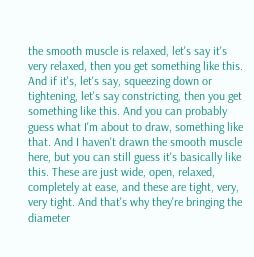the smooth muscle is relaxed, let's say it's very relaxed, then you get something like this. And if it's, let's say, squeezing down or tightening, let's say constricting, then you get something like this. And you can probably guess what I'm about to draw, something like that. And I haven't drawn the smooth muscle here, but you can still guess it's basically like this. These are just wide, open, relaxed, completely at ease, and these are tight, very, very tight. And that's why they're bringing the diameter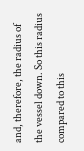and, therefore, the radius of the vessel down. So this radius compared to this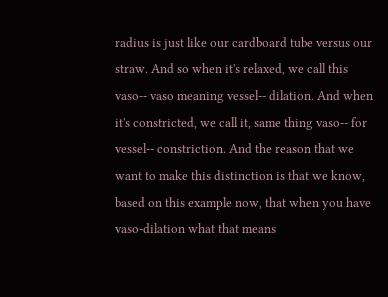radius is just like our cardboard tube versus our straw. And so when it's relaxed, we call this vaso-- vaso meaning vessel-- dilation. And when it's constricted, we call it, same thing vaso-- for vessel-- constriction. And the reason that we want to make this distinction is that we know, based on this example now, that when you have vaso-dilation what that means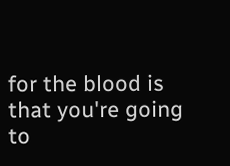for the blood is that you're going to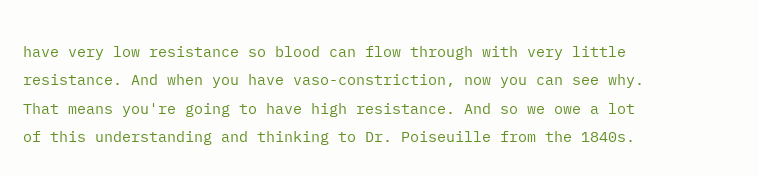have very low resistance so blood can flow through with very little resistance. And when you have vaso-constriction, now you can see why. That means you're going to have high resistance. And so we owe a lot of this understanding and thinking to Dr. Poiseuille from the 1840s.